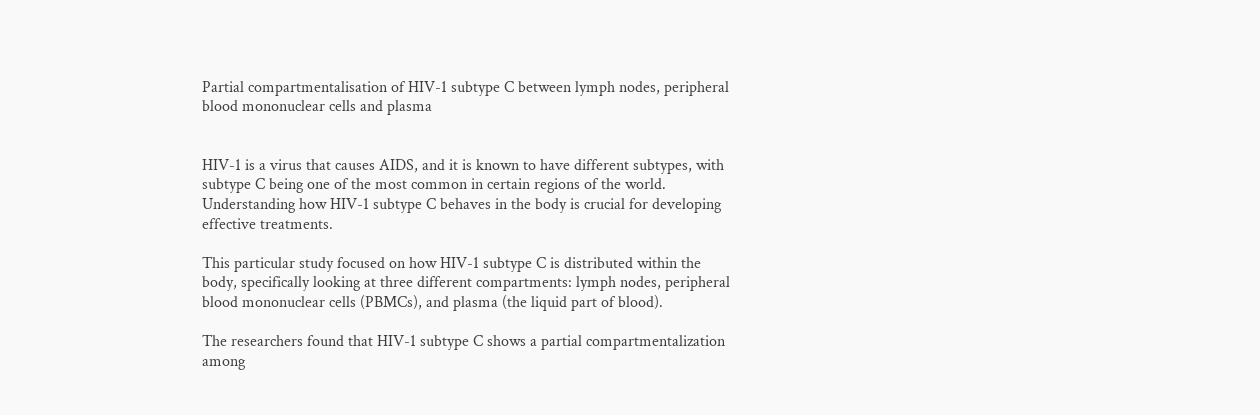Partial compartmentalisation of HIV-1 subtype C between lymph nodes, peripheral blood mononuclear cells and plasma


HIV-1 is a virus that causes AIDS, and it is known to have different subtypes, with subtype C being one of the most common in certain regions of the world. Understanding how HIV-1 subtype C behaves in the body is crucial for developing effective treatments.

This particular study focused on how HIV-1 subtype C is distributed within the body, specifically looking at three different compartments: lymph nodes, peripheral blood mononuclear cells (PBMCs), and plasma (the liquid part of blood).

The researchers found that HIV-1 subtype C shows a partial compartmentalization among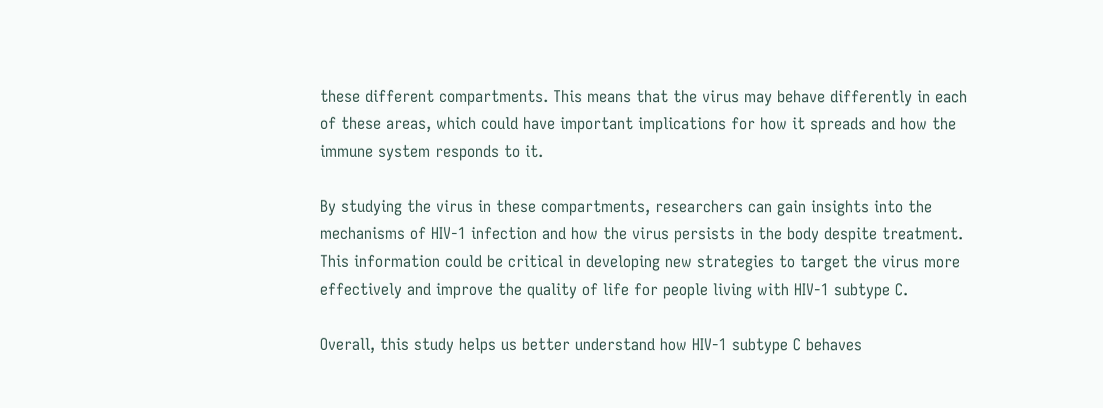these different compartments. This means that the virus may behave differently in each of these areas, which could have important implications for how it spreads and how the immune system responds to it.

By studying the virus in these compartments, researchers can gain insights into the mechanisms of HIV-1 infection and how the virus persists in the body despite treatment. This information could be critical in developing new strategies to target the virus more effectively and improve the quality of life for people living with HIV-1 subtype C.

Overall, this study helps us better understand how HIV-1 subtype C behaves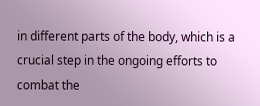in different parts of the body, which is a crucial step in the ongoing efforts to combat the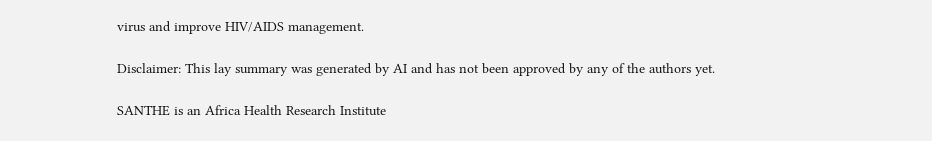virus and improve HIV/AIDS management.

Disclaimer: This lay summary was generated by AI and has not been approved by any of the authors yet.

SANTHE is an Africa Health Research Institute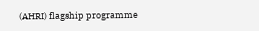(AHRI) flagship programme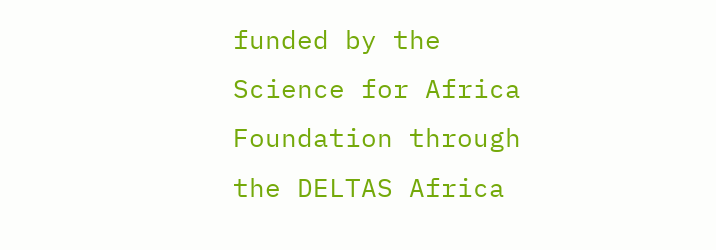funded by the Science for Africa Foundation through the DELTAS Africa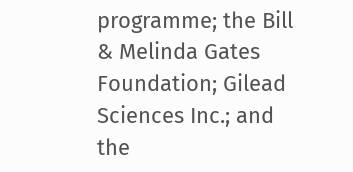programme; the Bill & Melinda Gates Foundation; Gilead Sciences Inc.; and the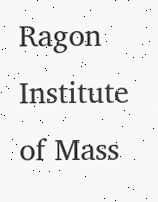Ragon Institute of Mass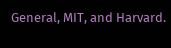General, MIT, and Harvard.